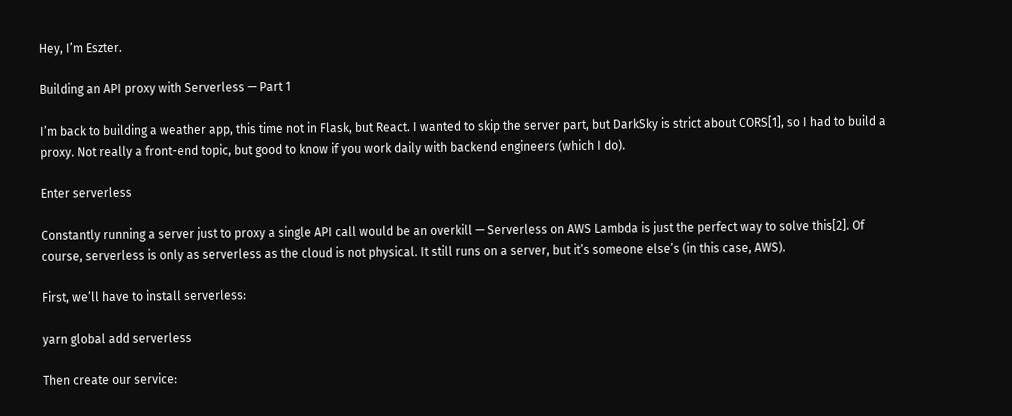Hey, I’m Eszter.

Building an API proxy with Serverless — Part 1

I’m back to building a weather app, this time not in Flask, but React. I wanted to skip the server part, but DarkSky is strict about CORS[1], so I had to build a proxy. Not really a front-end topic, but good to know if you work daily with backend engineers (which I do).

Enter serverless

Constantly running a server just to proxy a single API call would be an overkill — Serverless on AWS Lambda is just the perfect way to solve this[2]. Of course, serverless is only as serverless as the cloud is not physical. It still runs on a server, but it’s someone else’s (in this case, AWS).

First, we’ll have to install serverless:

yarn global add serverless

Then create our service: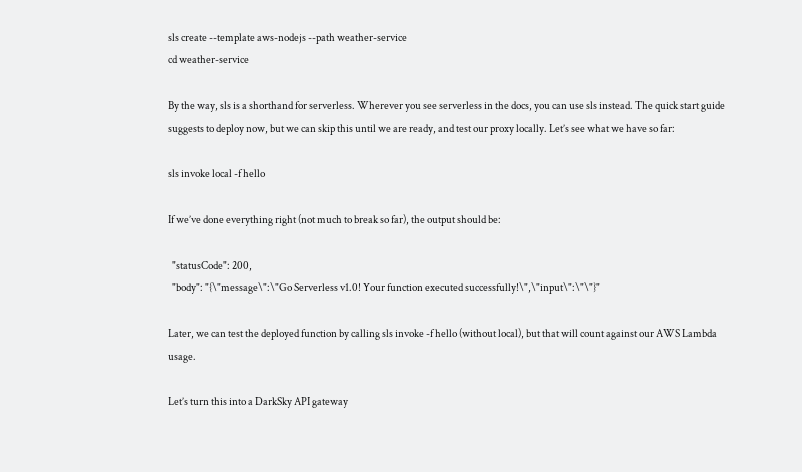sls create --template aws-nodejs --path weather-service
cd weather-service

By the way, sls is a shorthand for serverless. Wherever you see serverless in the docs, you can use sls instead. The quick start guide suggests to deploy now, but we can skip this until we are ready, and test our proxy locally. Let’s see what we have so far:

sls invoke local -f hello

If we’ve done everything right (not much to break so far), the output should be:

  "statusCode": 200,
  "body": "{\"message\":\"Go Serverless v1.0! Your function executed successfully!\",\"input\":\"\"}"

Later, we can test the deployed function by calling sls invoke -f hello (without local), but that will count against our AWS Lambda usage.

Let’s turn this into a DarkSky API gateway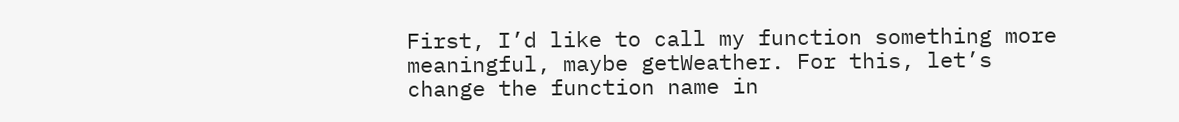First, I’d like to call my function something more meaningful, maybe getWeather. For this, let’s change the function name in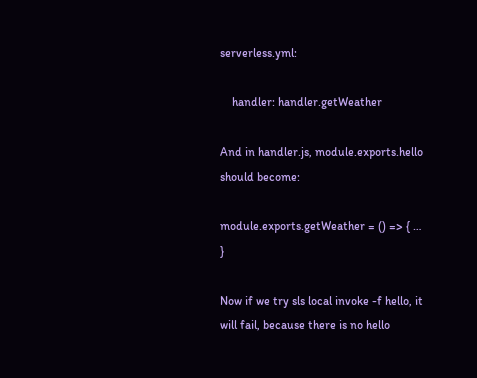serverless.yml:

    handler: handler.getWeather

And in handler.js, module.exports.hello should become:

module.exports.getWeather = () => { … }

Now if we try sls local invoke -f hello, it will fail, because there is no hello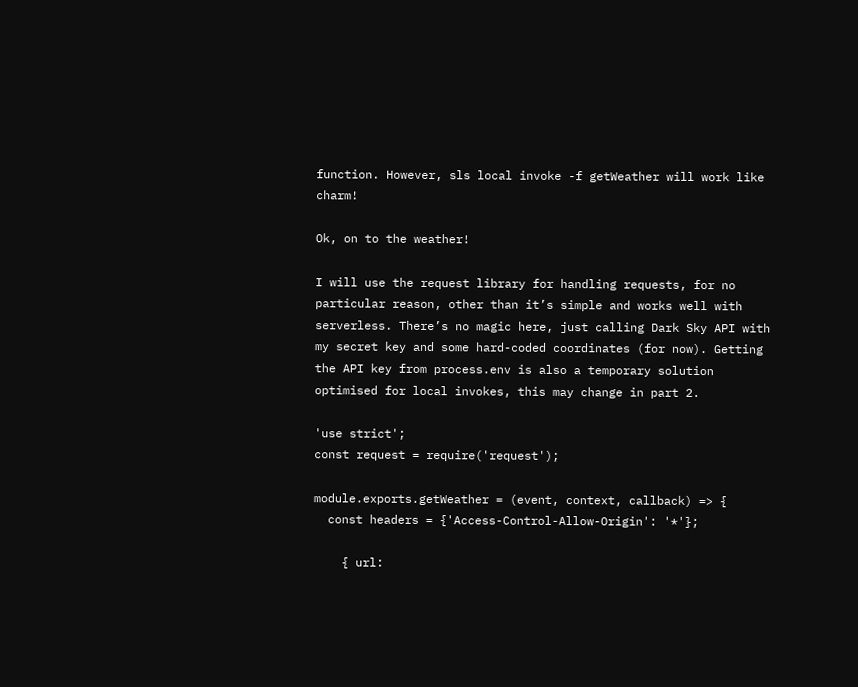function. However, sls local invoke -f getWeather will work like charm!

Ok, on to the weather!

I will use the request library for handling requests, for no particular reason, other than it’s simple and works well with serverless. There’s no magic here, just calling Dark Sky API with my secret key and some hard-coded coordinates (for now). Getting the API key from process.env is also a temporary solution optimised for local invokes, this may change in part 2.

'use strict';
const request = require('request');

module.exports.getWeather = (event, context, callback) => {
  const headers = {'Access-Control-Allow-Origin': '*'};

    { url: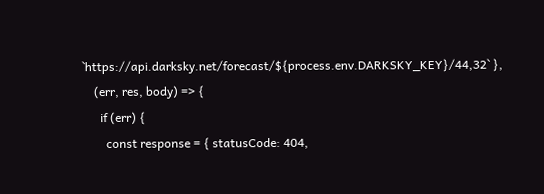`https://api.darksky.net/forecast/${process.env.DARKSKY_KEY}/44,32` },
    (err, res, body) => {
      if (err) {
        const response = { statusCode: 404,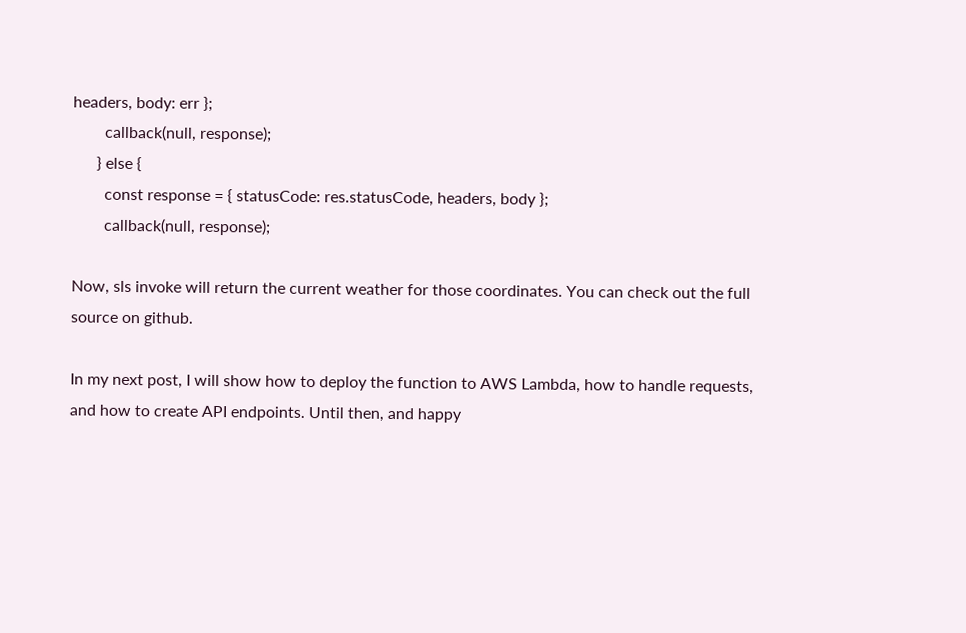headers, body: err };
        callback(null, response);
      } else {
        const response = { statusCode: res.statusCode, headers, body };
        callback(null, response);

Now, sls invoke will return the current weather for those coordinates. You can check out the full source on github.

In my next post, I will show how to deploy the function to AWS Lambda, how to handle requests, and how to create API endpoints. Until then, and happy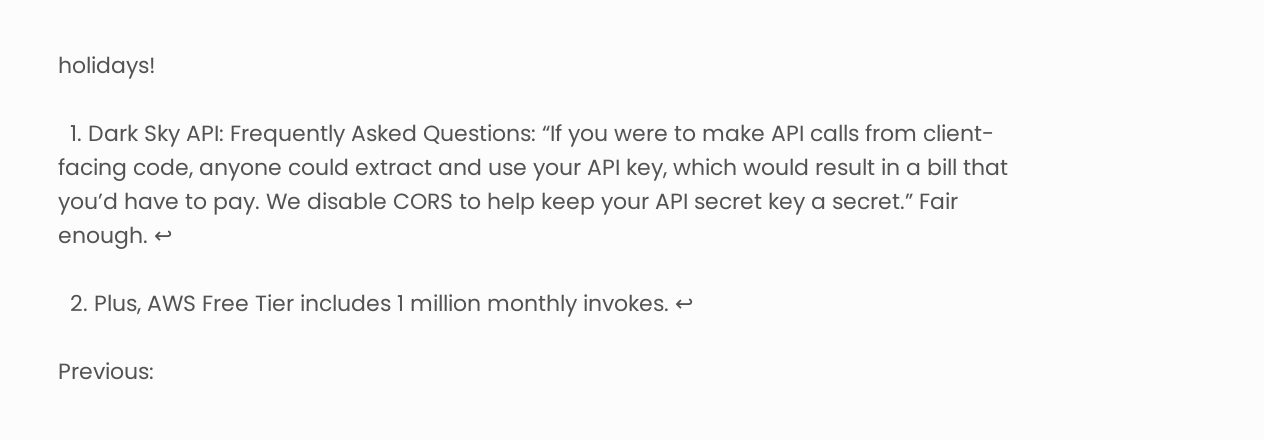holidays!

  1. Dark Sky API: Frequently Asked Questions: “If you were to make API calls from client-facing code, anyone could extract and use your API key, which would result in a bill that you’d have to pay. We disable CORS to help keep your API secret key a secret.” Fair enough. ↩

  2. Plus, AWS Free Tier includes 1 million monthly invokes. ↩

Previous: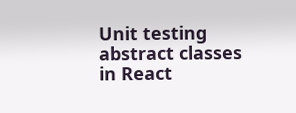Unit testing abstract classes in React